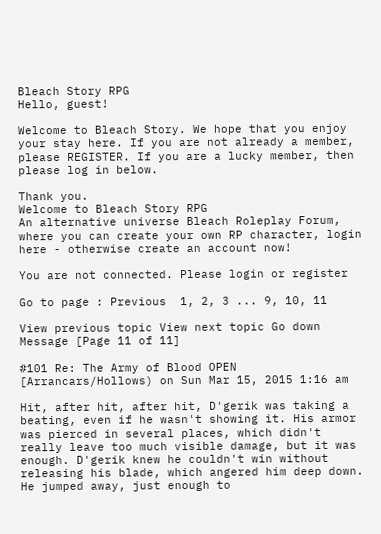Bleach Story RPG
Hello, guest!

Welcome to Bleach Story. We hope that you enjoy your stay here. If you are not already a member, please REGISTER. If you are a lucky member, then please log in below.

Thank you.
Welcome to Bleach Story RPG
An alternative universe Bleach Roleplay Forum, where you can create your own RP character, login here - otherwise create an account now!

You are not connected. Please login or register

Go to page : Previous  1, 2, 3 ... 9, 10, 11

View previous topic View next topic Go down  Message [Page 11 of 11]

#101 Re: The Army of Blood OPEN [Arrancars/Hollows) on Sun Mar 15, 2015 1:16 am

Hit, after hit, after hit, D'gerik was taking a beating, even if he wasn't showing it. His armor was pierced in several places, which didn't really leave too much visible damage, but it was enough. D'gerik knew he couldn't win without releasing his blade, which angered him deep down. He jumped away, just enough to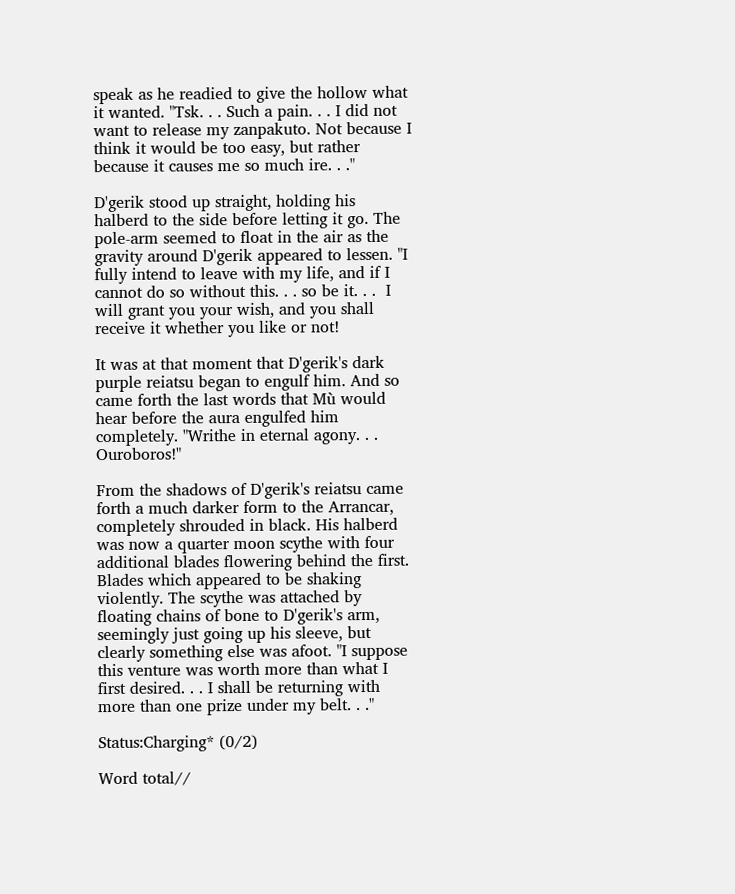speak as he readied to give the hollow what it wanted. "Tsk. . . Such a pain. . . I did not want to release my zanpakuto. Not because I think it would be too easy, but rather because it causes me so much ire. . ."

D'gerik stood up straight, holding his halberd to the side before letting it go. The pole-arm seemed to float in the air as the gravity around D'gerik appeared to lessen. "I fully intend to leave with my life, and if I cannot do so without this. . . so be it. . .  I will grant you your wish, and you shall receive it whether you like or not!

It was at that moment that D'gerik's dark purple reiatsu began to engulf him. And so came forth the last words that Mù would hear before the aura engulfed him completely. "Writhe in eternal agony. . . Ouroboros!"

From the shadows of D'gerik's reiatsu came forth a much darker form to the Arrancar, completely shrouded in black. His halberd was now a quarter moon scythe with four additional blades flowering behind the first. Blades which appeared to be shaking violently. The scythe was attached by floating chains of bone to D'gerik's arm, seemingly just going up his sleeve, but clearly something else was afoot. "I suppose this venture was worth more than what I first desired. . . I shall be returning with more than one prize under my belt. . ."

Status:Charging* (0/2)

Word total//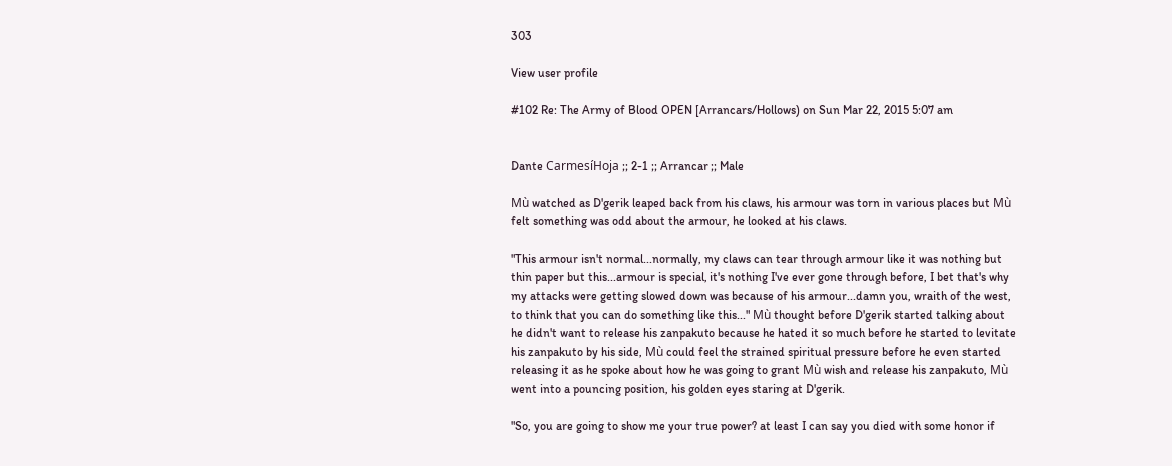303

View user profile

#102 Re: The Army of Blood OPEN [Arrancars/Hollows) on Sun Mar 22, 2015 5:07 am


Dante CarmesíHoja ;; 2-1 ;; Arrancar ;; Male

Mù watched as D'gerik leaped back from his claws, his armour was torn in various places but Mù felt something was odd about the armour, he looked at his claws.

"This armour isn't normal...normally, my claws can tear through armour like it was nothing but thin paper but this...armour is special, it's nothing I've ever gone through before, I bet that's why my attacks were getting slowed down was because of his armour...damn you, wraith of the west, to think that you can do something like this..." Mù thought before D'gerik started talking about he didn't want to release his zanpakuto because he hated it so much before he started to levitate his zanpakuto by his side, Mù could feel the strained spiritual pressure before he even started releasing it as he spoke about how he was going to grant Mù wish and release his zanpakuto, Mù went into a pouncing position, his golden eyes staring at D'gerik.

"So, you are going to show me your true power? at least I can say you died with some honor if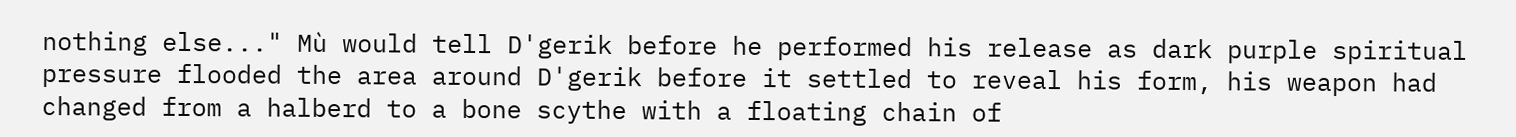nothing else..." Mù would tell D'gerik before he performed his release as dark purple spiritual pressure flooded the area around D'gerik before it settled to reveal his form, his weapon had changed from a halberd to a bone scythe with a floating chain of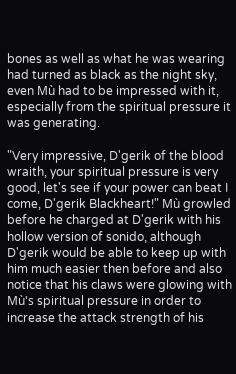bones as well as what he was wearing had turned as black as the night sky, even Mù had to be impressed with it, especially from the spiritual pressure it was generating.

"Very impressive, D'gerik of the blood wraith, your spiritual pressure is very good, let's see if your power can beat I come, D'gerik Blackheart!" Mù growled before he charged at D'gerik with his hollow version of sonido, although D'gerik would be able to keep up with him much easier then before and also notice that his claws were glowing with Mù's spiritual pressure in order to increase the attack strength of his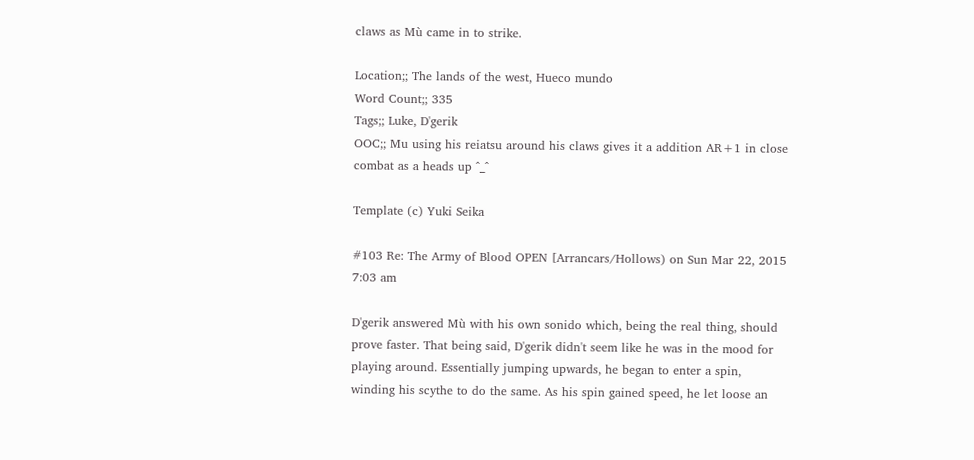claws as Mù came in to strike.

Location;; The lands of the west, Hueco mundo
Word Count;; 335
Tags;; Luke, D'gerik
OOC;; Mu using his reiatsu around his claws gives it a addition AR+1 in close combat as a heads up ^_^

Template (c) Yuki Seika

#103 Re: The Army of Blood OPEN [Arrancars/Hollows) on Sun Mar 22, 2015 7:03 am

D'gerik answered Mù with his own sonido which, being the real thing, should prove faster. That being said, D'gerik didn't seem like he was in the mood for playing around. Essentially jumping upwards, he began to enter a spin, winding his scythe to do the same. As his spin gained speed, he let loose an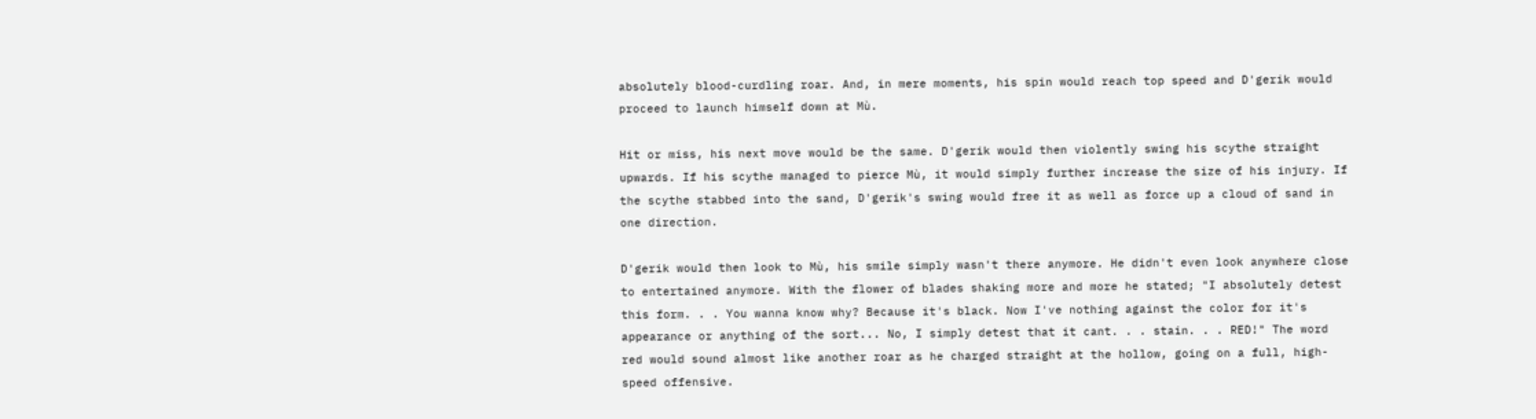absolutely blood-curdling roar. And, in mere moments, his spin would reach top speed and D'gerik would proceed to launch himself down at Mù.

Hit or miss, his next move would be the same. D'gerik would then violently swing his scythe straight upwards. If his scythe managed to pierce Mù, it would simply further increase the size of his injury. If the scythe stabbed into the sand, D'gerik's swing would free it as well as force up a cloud of sand in one direction.

D'gerik would then look to Mù, his smile simply wasn't there anymore. He didn't even look anywhere close to entertained anymore. With the flower of blades shaking more and more he stated; "I absolutely detest this form. . . You wanna know why? Because it's black. Now I've nothing against the color for it's appearance or anything of the sort... No, I simply detest that it cant. . . stain. . . RED!" The word red would sound almost like another roar as he charged straight at the hollow, going on a full, high-speed offensive.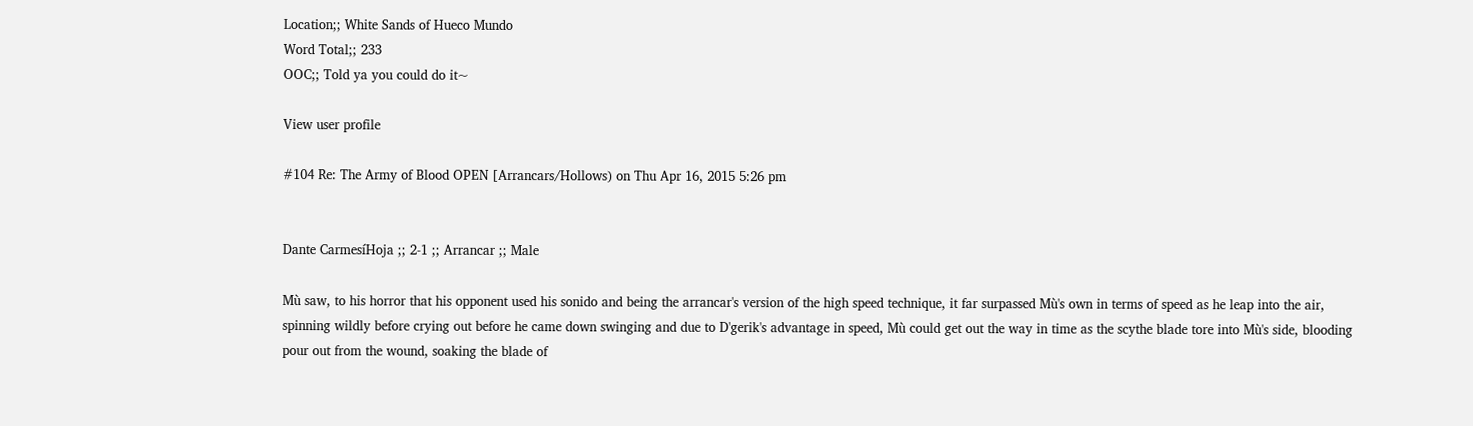Location;; White Sands of Hueco Mundo
Word Total;; 233
OOC;; Told ya you could do it~

View user profile

#104 Re: The Army of Blood OPEN [Arrancars/Hollows) on Thu Apr 16, 2015 5:26 pm


Dante CarmesíHoja ;; 2-1 ;; Arrancar ;; Male

Mù saw, to his horror that his opponent used his sonido and being the arrancar's version of the high speed technique, it far surpassed Mù's own in terms of speed as he leap into the air, spinning wildly before crying out before he came down swinging and due to D'gerik's advantage in speed, Mù could get out the way in time as the scythe blade tore into Mù's side, blooding pour out from the wound, soaking the blade of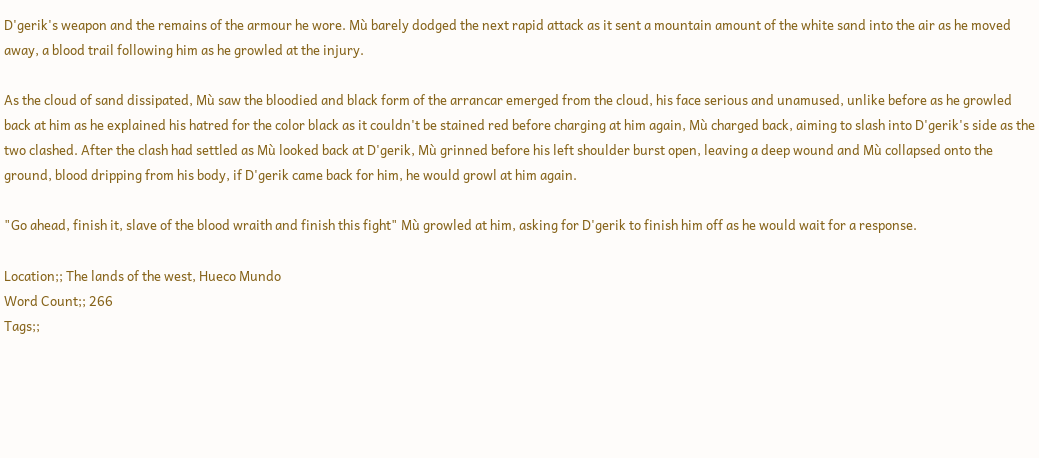D'gerik's weapon and the remains of the armour he wore. Mù barely dodged the next rapid attack as it sent a mountain amount of the white sand into the air as he moved away, a blood trail following him as he growled at the injury.

As the cloud of sand dissipated, Mù saw the bloodied and black form of the arrancar emerged from the cloud, his face serious and unamused, unlike before as he growled back at him as he explained his hatred for the color black as it couldn't be stained red before charging at him again, Mù charged back, aiming to slash into D'gerik's side as the two clashed. After the clash had settled as Mù looked back at D'gerik, Mù grinned before his left shoulder burst open, leaving a deep wound and Mù collapsed onto the ground, blood dripping from his body, if D'gerik came back for him, he would growl at him again.

"Go ahead, finish it, slave of the blood wraith and finish this fight" Mù growled at him, asking for D'gerik to finish him off as he would wait for a response.

Location;; The lands of the west, Hueco Mundo
Word Count;; 266
Tags;;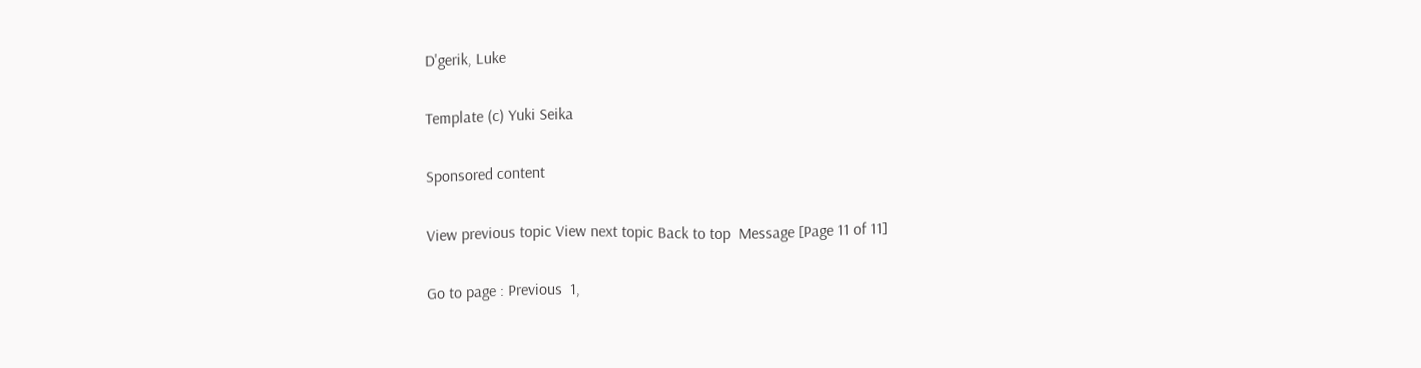D'gerik, Luke

Template (c) Yuki Seika

Sponsored content

View previous topic View next topic Back to top  Message [Page 11 of 11]

Go to page : Previous  1,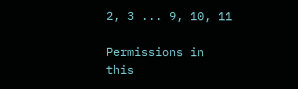2, 3 ... 9, 10, 11

Permissions in this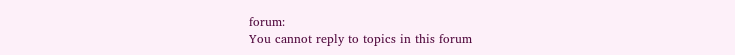forum:
You cannot reply to topics in this forum